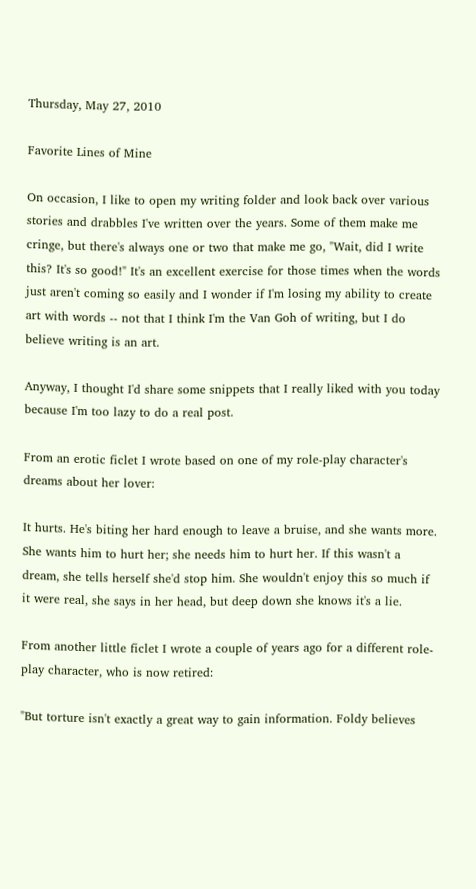Thursday, May 27, 2010

Favorite Lines of Mine

On occasion, I like to open my writing folder and look back over various stories and drabbles I've written over the years. Some of them make me cringe, but there's always one or two that make me go, "Wait, did I write this? It's so good!" It's an excellent exercise for those times when the words just aren't coming so easily and I wonder if I'm losing my ability to create art with words -- not that I think I'm the Van Goh of writing, but I do believe writing is an art.

Anyway, I thought I'd share some snippets that I really liked with you today because I'm too lazy to do a real post.

From an erotic ficlet I wrote based on one of my role-play character's dreams about her lover:

It hurts. He's biting her hard enough to leave a bruise, and she wants more. She wants him to hurt her; she needs him to hurt her. If this wasn't a dream, she tells herself she'd stop him. She wouldn't enjoy this so much if it were real, she says in her head, but deep down she knows it's a lie.

From another little ficlet I wrote a couple of years ago for a different role-play character, who is now retired:

"But torture isn't exactly a great way to gain information. Foldy believes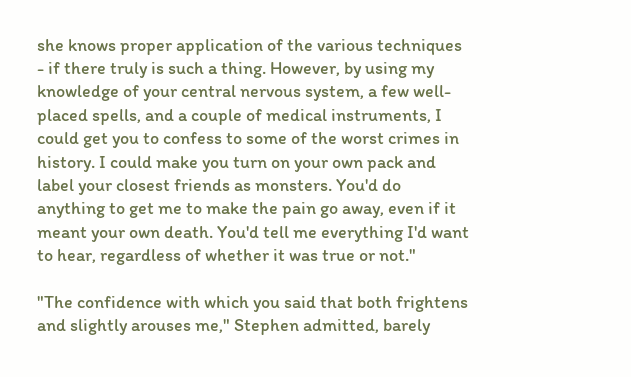she knows proper application of the various techniques - if there truly is such a thing. However, by using my knowledge of your central nervous system, a few well-placed spells, and a couple of medical instruments, I could get you to confess to some of the worst crimes in history. I could make you turn on your own pack and label your closest friends as monsters. You'd do anything to get me to make the pain go away, even if it meant your own death. You'd tell me everything I'd want to hear, regardless of whether it was true or not."

"The confidence with which you said that both frightens and slightly arouses me," Stephen admitted, barely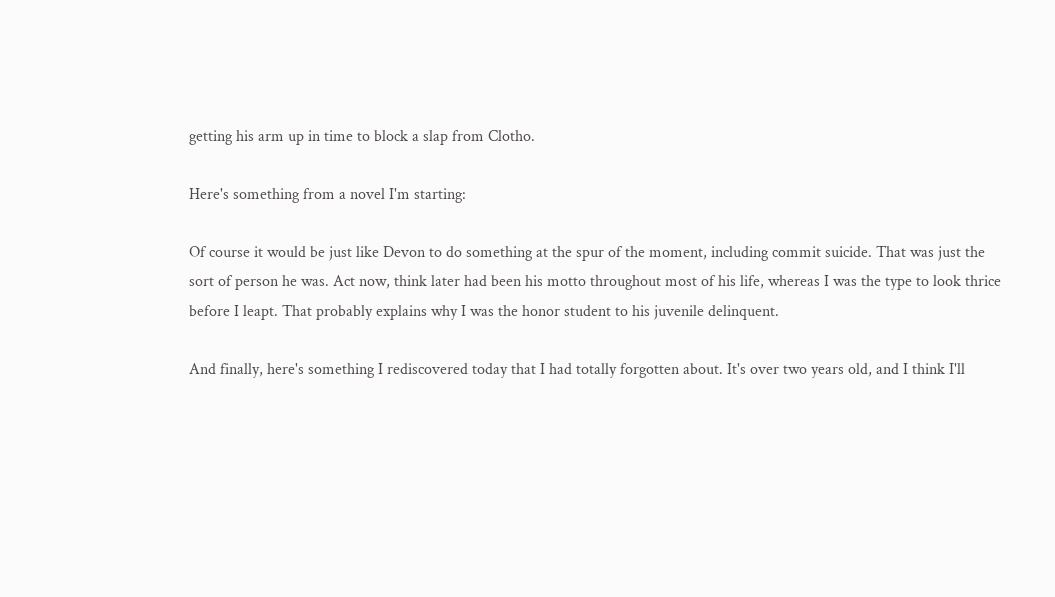getting his arm up in time to block a slap from Clotho.

Here's something from a novel I'm starting:

Of course it would be just like Devon to do something at the spur of the moment, including commit suicide. That was just the sort of person he was. Act now, think later had been his motto throughout most of his life, whereas I was the type to look thrice before I leapt. That probably explains why I was the honor student to his juvenile delinquent.

And finally, here's something I rediscovered today that I had totally forgotten about. It's over two years old, and I think I'll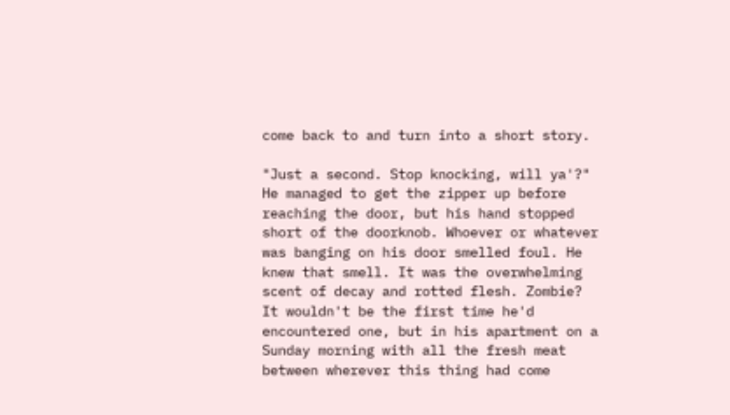come back to and turn into a short story.

"Just a second. Stop knocking, will ya'?" He managed to get the zipper up before reaching the door, but his hand stopped short of the doorknob. Whoever or whatever was banging on his door smelled foul. He knew that smell. It was the overwhelming scent of decay and rotted flesh. Zombie? It wouldn't be the first time he'd encountered one, but in his apartment on a Sunday morning with all the fresh meat between wherever this thing had come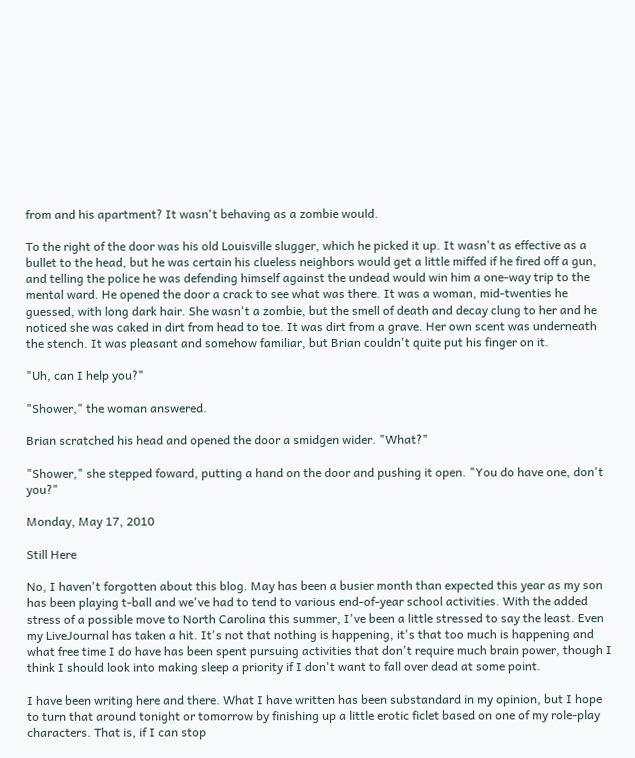from and his apartment? It wasn't behaving as a zombie would.

To the right of the door was his old Louisville slugger, which he picked it up. It wasn't as effective as a bullet to the head, but he was certain his clueless neighbors would get a little miffed if he fired off a gun, and telling the police he was defending himself against the undead would win him a one-way trip to the mental ward. He opened the door a crack to see what was there. It was a woman, mid-twenties he guessed, with long dark hair. She wasn't a zombie, but the smell of death and decay clung to her and he noticed she was caked in dirt from head to toe. It was dirt from a grave. Her own scent was underneath the stench. It was pleasant and somehow familiar, but Brian couldn't quite put his finger on it.

"Uh, can I help you?"

"Shower," the woman answered.

Brian scratched his head and opened the door a smidgen wider. "What?"

"Shower," she stepped foward, putting a hand on the door and pushing it open. "You do have one, don't you?"

Monday, May 17, 2010

Still Here

No, I haven't forgotten about this blog. May has been a busier month than expected this year as my son has been playing t-ball and we've had to tend to various end-of-year school activities. With the added stress of a possible move to North Carolina this summer, I've been a little stressed to say the least. Even my LiveJournal has taken a hit. It's not that nothing is happening, it's that too much is happening and what free time I do have has been spent pursuing activities that don't require much brain power, though I think I should look into making sleep a priority if I don't want to fall over dead at some point.

I have been writing here and there. What I have written has been substandard in my opinion, but I hope to turn that around tonight or tomorrow by finishing up a little erotic ficlet based on one of my role-play characters. That is, if I can stop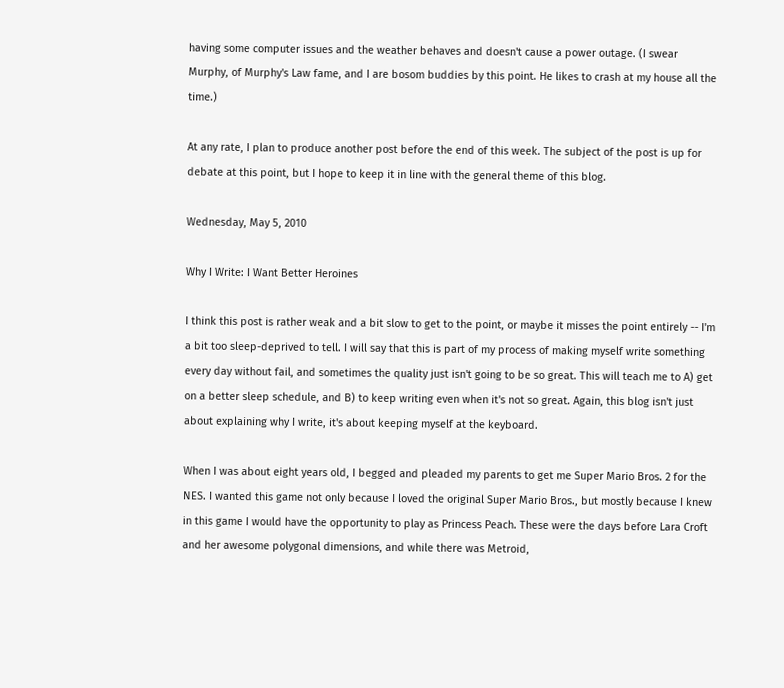having some computer issues and the weather behaves and doesn't cause a power outage. (I swear Murphy, of Murphy's Law fame, and I are bosom buddies by this point. He likes to crash at my house all the time.)

At any rate, I plan to produce another post before the end of this week. The subject of the post is up for debate at this point, but I hope to keep it in line with the general theme of this blog.

Wednesday, May 5, 2010

Why I Write: I Want Better Heroines

I think this post is rather weak and a bit slow to get to the point, or maybe it misses the point entirely -- I'm a bit too sleep-deprived to tell. I will say that this is part of my process of making myself write something every day without fail, and sometimes the quality just isn't going to be so great. This will teach me to A) get on a better sleep schedule, and B) to keep writing even when it's not so great. Again, this blog isn't just about explaining why I write, it's about keeping myself at the keyboard.

When I was about eight years old, I begged and pleaded my parents to get me Super Mario Bros. 2 for the NES. I wanted this game not only because I loved the original Super Mario Bros., but mostly because I knew in this game I would have the opportunity to play as Princess Peach. These were the days before Lara Croft and her awesome polygonal dimensions, and while there was Metroid,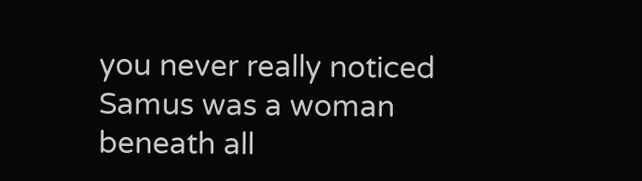you never really noticed Samus was a woman beneath all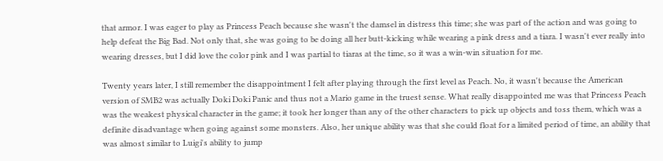that armor. I was eager to play as Princess Peach because she wasn't the damsel in distress this time; she was part of the action and was going to help defeat the Big Bad. Not only that, she was going to be doing all her butt-kicking while wearing a pink dress and a tiara. I wasn't ever really into wearing dresses, but I did love the color pink and I was partial to tiaras at the time, so it was a win-win situation for me.

Twenty years later, I still remember the disappointment I felt after playing through the first level as Peach. No, it wasn't because the American version of SMB2 was actually Doki Doki Panic and thus not a Mario game in the truest sense. What really disappointed me was that Princess Peach was the weakest physical character in the game; it took her longer than any of the other characters to pick up objects and toss them, which was a definite disadvantage when going against some monsters. Also, her unique ability was that she could float for a limited period of time, an ability that was almost similar to Luigi's ability to jump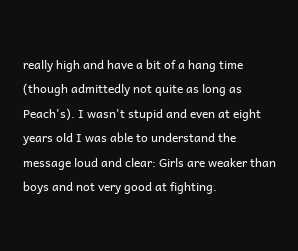really high and have a bit of a hang time (though admittedly not quite as long as Peach's). I wasn't stupid and even at eight years old I was able to understand the message loud and clear: Girls are weaker than boys and not very good at fighting.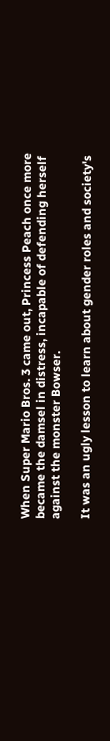When Super Mario Bros. 3 came out, Princess Peach once more became the damsel in distress, incapable of defending herself against the monster Bowser.

It was an ugly lesson to learn about gender roles and society's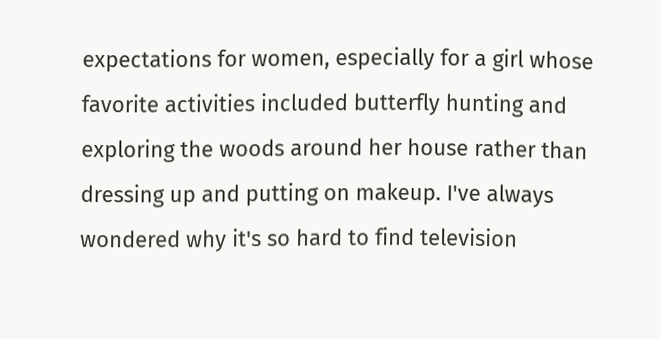expectations for women, especially for a girl whose favorite activities included butterfly hunting and exploring the woods around her house rather than dressing up and putting on makeup. I've always wondered why it's so hard to find television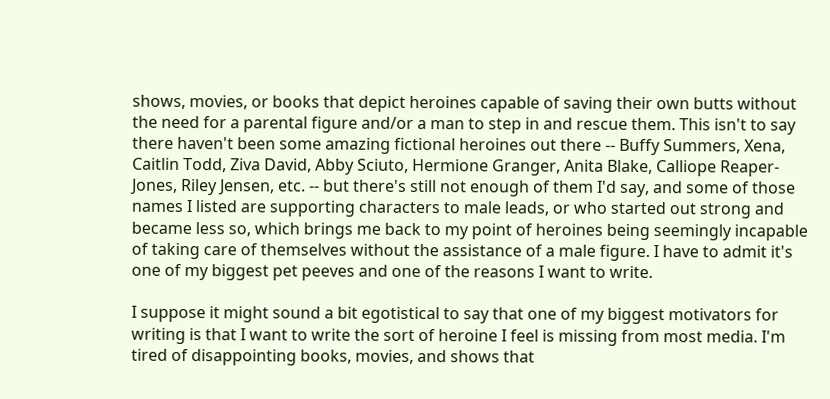shows, movies, or books that depict heroines capable of saving their own butts without the need for a parental figure and/or a man to step in and rescue them. This isn't to say there haven't been some amazing fictional heroines out there -- Buffy Summers, Xena, Caitlin Todd, Ziva David, Abby Sciuto, Hermione Granger, Anita Blake, Calliope Reaper-Jones, Riley Jensen, etc. -- but there's still not enough of them I'd say, and some of those names I listed are supporting characters to male leads, or who started out strong and became less so, which brings me back to my point of heroines being seemingly incapable of taking care of themselves without the assistance of a male figure. I have to admit it's one of my biggest pet peeves and one of the reasons I want to write.

I suppose it might sound a bit egotistical to say that one of my biggest motivators for writing is that I want to write the sort of heroine I feel is missing from most media. I'm tired of disappointing books, movies, and shows that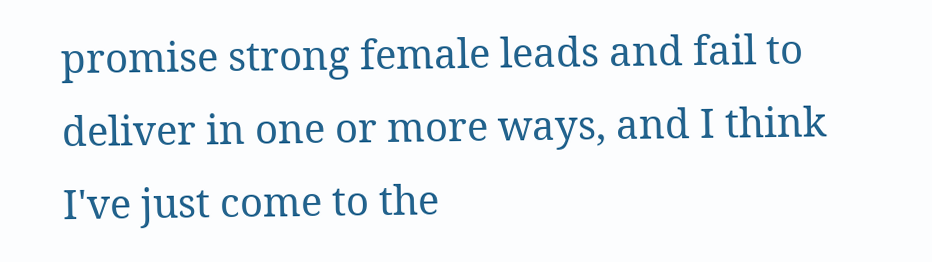promise strong female leads and fail to deliver in one or more ways, and I think I've just come to the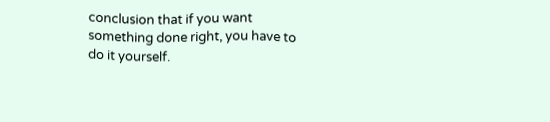conclusion that if you want something done right, you have to do it yourself.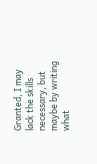Granted, I may lack the skills necessary, but maybe by writing what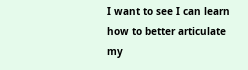I want to see I can learn how to better articulate my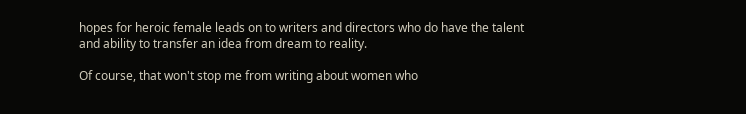hopes for heroic female leads on to writers and directors who do have the talent and ability to transfer an idea from dream to reality.

Of course, that won't stop me from writing about women who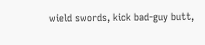wield swords, kick bad-guy butt,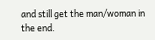and still get the man/woman in the end.